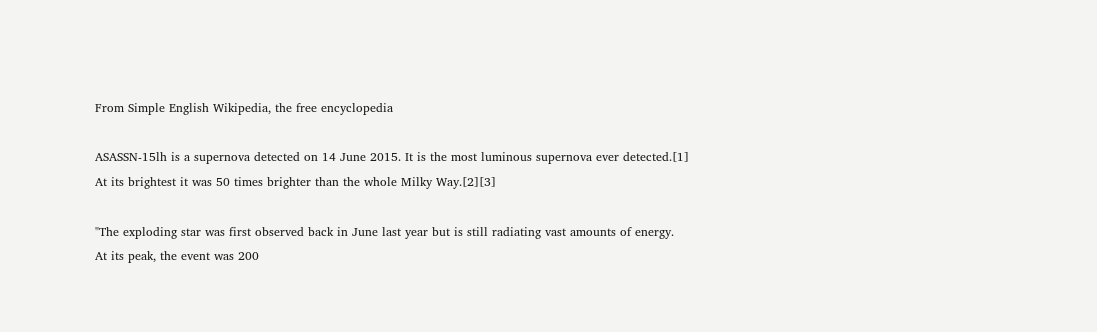From Simple English Wikipedia, the free encyclopedia

ASASSN-15lh is a supernova detected on 14 June 2015. It is the most luminous supernova ever detected.[1] At its brightest it was 50 times brighter than the whole Milky Way.[2][3]

"The exploding star was first observed back in June last year but is still radiating vast amounts of energy.
At its peak, the event was 200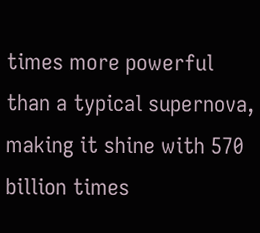times more powerful than a typical supernova, making it shine with 570 billion times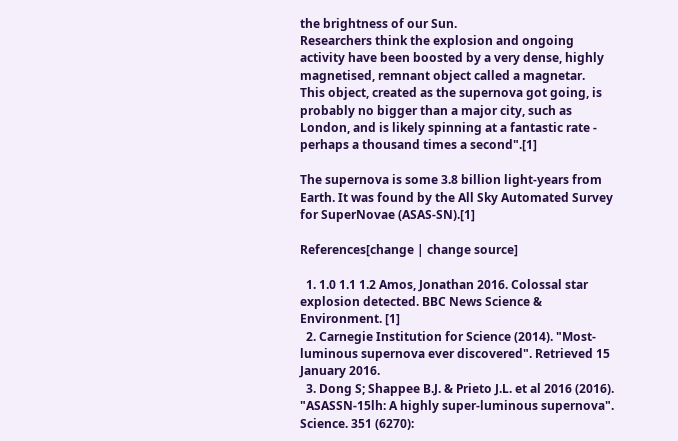the brightness of our Sun.
Researchers think the explosion and ongoing activity have been boosted by a very dense, highly magnetised, remnant object called a magnetar.
This object, created as the supernova got going, is probably no bigger than a major city, such as London, and is likely spinning at a fantastic rate - perhaps a thousand times a second".[1]

The supernova is some 3.8 billion light-years from Earth. It was found by the All Sky Automated Survey for SuperNovae (ASAS-SN).[1]

References[change | change source]

  1. 1.0 1.1 1.2 Amos, Jonathan 2016. Colossal star explosion detected. BBC News Science & Environment. [1]
  2. Carnegie Institution for Science (2014). "Most-luminous supernova ever discovered". Retrieved 15 January 2016.
  3. Dong S; Shappee B.J. & Prieto J.L. et al 2016 (2016). "ASASSN-15lh: A highly super-luminous supernova". Science. 351 (6270):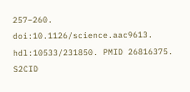257–260. doi:10.1126/science.aac9613. hdl:10533/231850. PMID 26816375. S2CID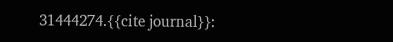31444274.{{cite journal}}: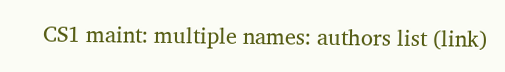CS1 maint: multiple names: authors list (link)